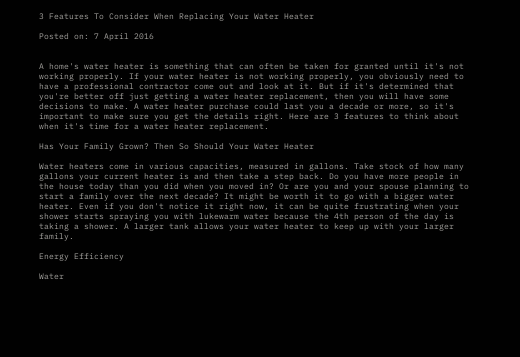3 Features To Consider When Replacing Your Water Heater

Posted on: 7 April 2016


A home's water heater is something that can often be taken for granted until it's not working properly. If your water heater is not working properly, you obviously need to have a professional contractor come out and look at it. But if it's determined that you're better off just getting a water heater replacement, then you will have some decisions to make. A water heater purchase could last you a decade or more, so it's important to make sure you get the details right. Here are 3 features to think about when it's time for a water heater replacement.

Has Your Family Grown? Then So Should Your Water Heater

Water heaters come in various capacities, measured in gallons. Take stock of how many gallons your current heater is and then take a step back. Do you have more people in the house today than you did when you moved in? Or are you and your spouse planning to start a family over the next decade? It might be worth it to go with a bigger water heater. Even if you don't notice it right now, it can be quite frustrating when your shower starts spraying you with lukewarm water because the 4th person of the day is taking a shower. A larger tank allows your water heater to keep up with your larger family.

Energy Efficiency

Water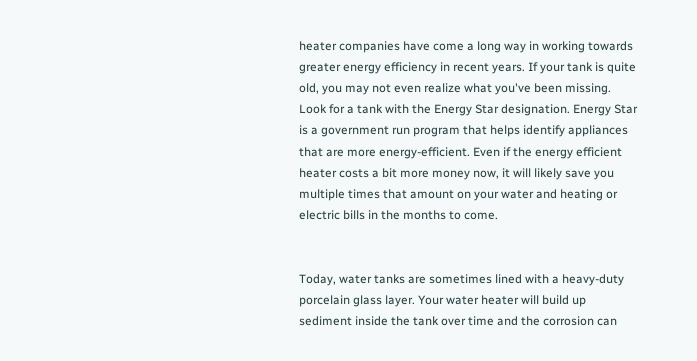heater companies have come a long way in working towards greater energy efficiency in recent years. If your tank is quite old, you may not even realize what you've been missing. Look for a tank with the Energy Star designation. Energy Star is a government run program that helps identify appliances that are more energy-efficient. Even if the energy efficient heater costs a bit more money now, it will likely save you multiple times that amount on your water and heating or electric bills in the months to come.


Today, water tanks are sometimes lined with a heavy-duty porcelain glass layer. Your water heater will build up sediment inside the tank over time and the corrosion can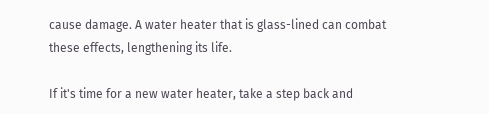cause damage. A water heater that is glass-lined can combat these effects, lengthening its life.

If it's time for a new water heater, take a step back and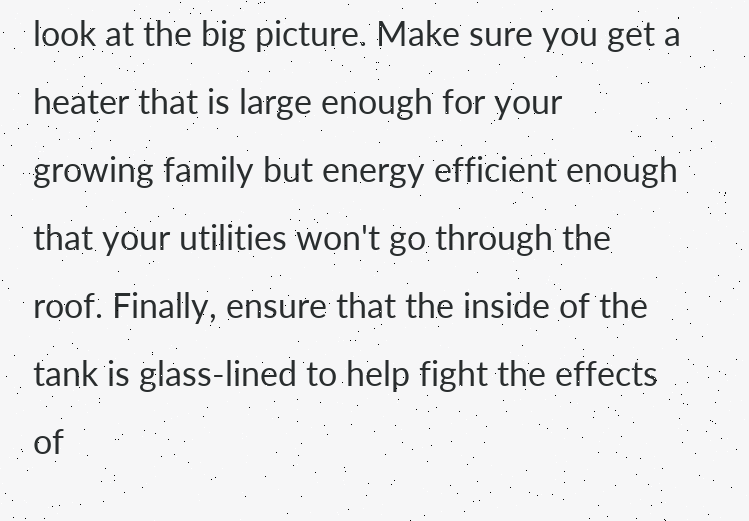look at the big picture. Make sure you get a heater that is large enough for your growing family but energy efficient enough that your utilities won't go through the roof. Finally, ensure that the inside of the tank is glass-lined to help fight the effects of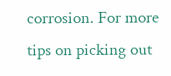corrosion. For more tips on picking out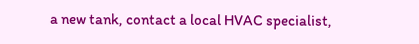a new tank, contact a local HVAC specialist,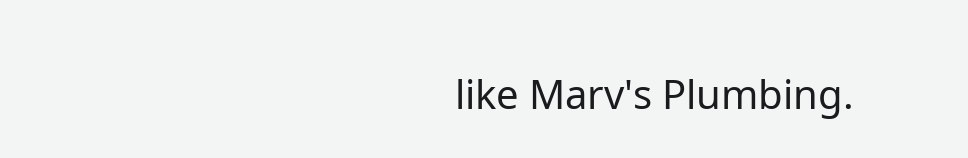like Marv's Plumbing.